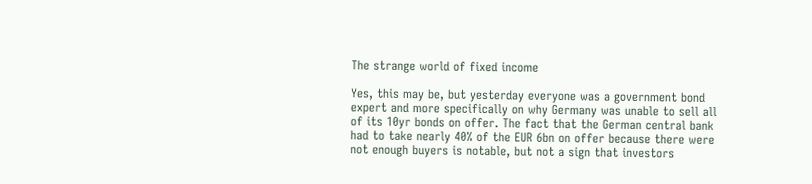The strange world of fixed income

Yes, this may be, but yesterday everyone was a government bond expert and more specifically on why Germany was unable to sell all of its 10yr bonds on offer. The fact that the German central bank had to take nearly 40% of the EUR 6bn on offer because there were not enough buyers is notable, but not a sign that investors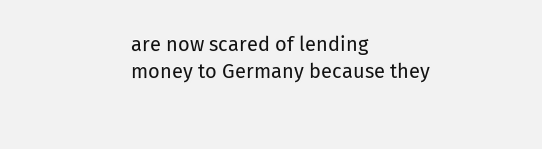are now scared of lending money to Germany because they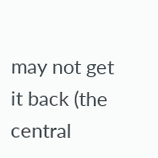may not get it back (the central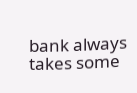bank always takes some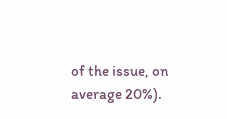of the issue, on average 20%).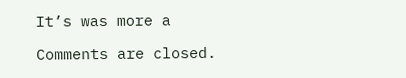It’s was more a

Comments are closed.